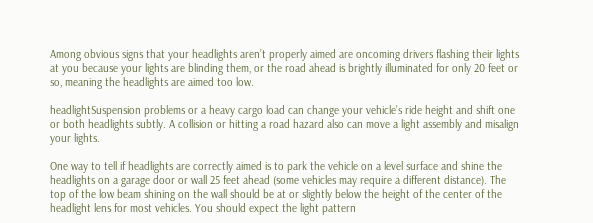Among obvious signs that your headlights aren’t properly aimed are oncoming drivers flashing their lights at you because your lights are blinding them, or the road ahead is brightly illuminated for only 20 feet or so, meaning the headlights are aimed too low.

headlightSuspension problems or a heavy cargo load can change your vehicle’s ride height and shift one or both headlights subtly. A collision or hitting a road hazard also can move a light assembly and misalign your lights.

One way to tell if headlights are correctly aimed is to park the vehicle on a level surface and shine the headlights on a garage door or wall 25 feet ahead (some vehicles may require a different distance). The top of the low beam shining on the wall should be at or slightly below the height of the center of the headlight lens for most vehicles. You should expect the light pattern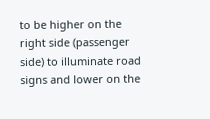to be higher on the right side (passenger side) to illuminate road signs and lower on the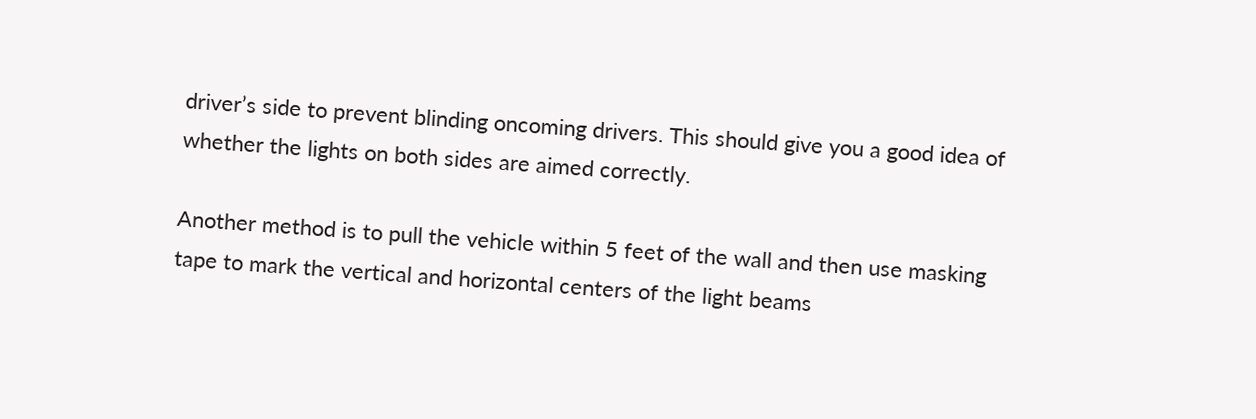driver’s side to prevent blinding oncoming drivers. This should give you a good idea of whether the lights on both sides are aimed correctly.

Another method is to pull the vehicle within 5 feet of the wall and then use masking tape to mark the vertical and horizontal centers of the light beams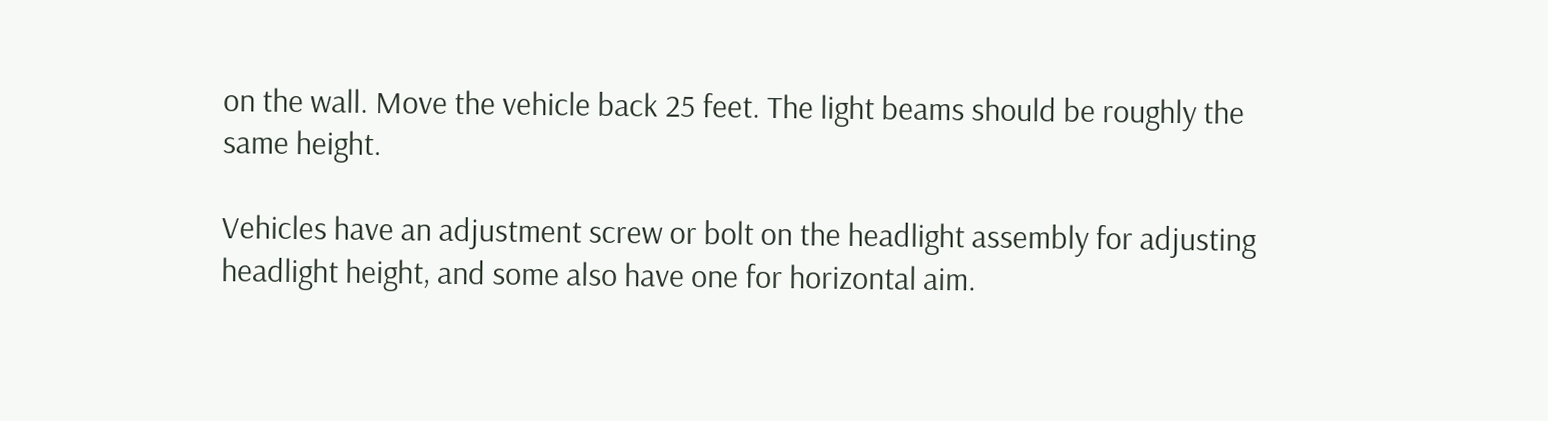on the wall. Move the vehicle back 25 feet. The light beams should be roughly the same height.

Vehicles have an adjustment screw or bolt on the headlight assembly for adjusting headlight height, and some also have one for horizontal aim.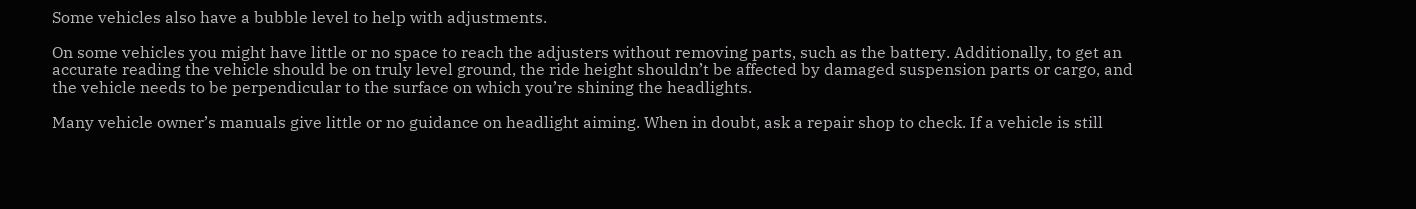Some vehicles also have a bubble level to help with adjustments.

On some vehicles you might have little or no space to reach the adjusters without removing parts, such as the battery. Additionally, to get an accurate reading the vehicle should be on truly level ground, the ride height shouldn’t be affected by damaged suspension parts or cargo, and the vehicle needs to be perpendicular to the surface on which you’re shining the headlights.

Many vehicle owner’s manuals give little or no guidance on headlight aiming. When in doubt, ask a repair shop to check. If a vehicle is still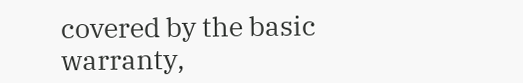covered by the basic warranty,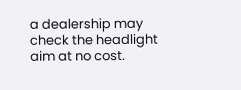a dealership may check the headlight aim at no cost.